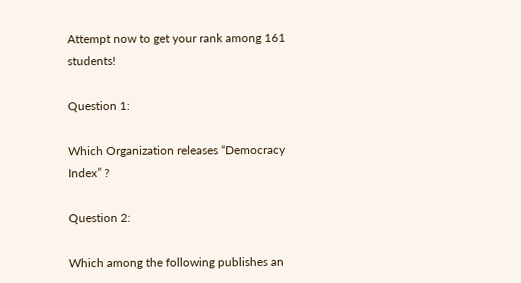Attempt now to get your rank among 161 students!

Question 1:

Which Organization releases “Democracy Index” ?

Question 2:

Which among the following publishes an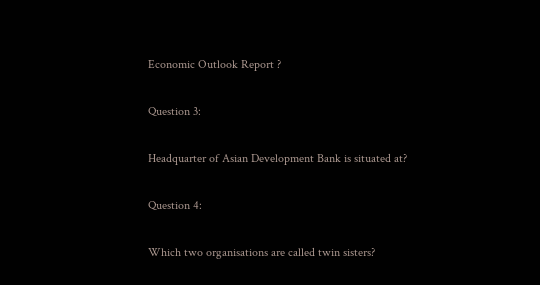Economic Outlook Report ?

Question 3:

Headquarter of Asian Development Bank is situated at?

Question 4:

Which two organisations are called twin sisters?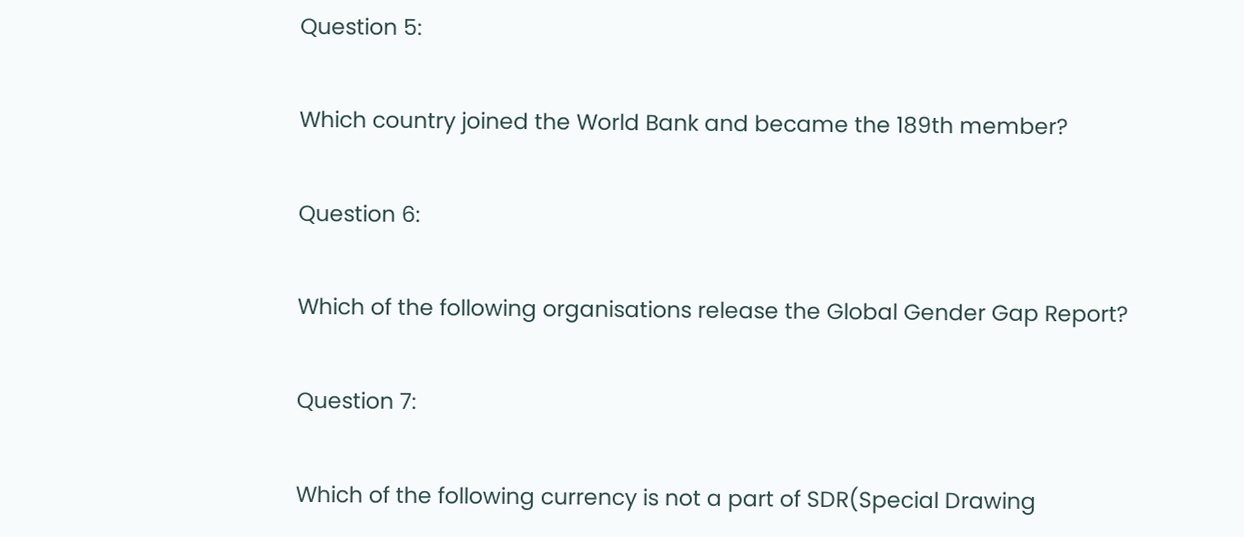Question 5:

Which country joined the World Bank and became the 189th member?

Question 6:

Which of the following organisations release the Global Gender Gap Report?

Question 7:

Which of the following currency is not a part of SDR(Special Drawing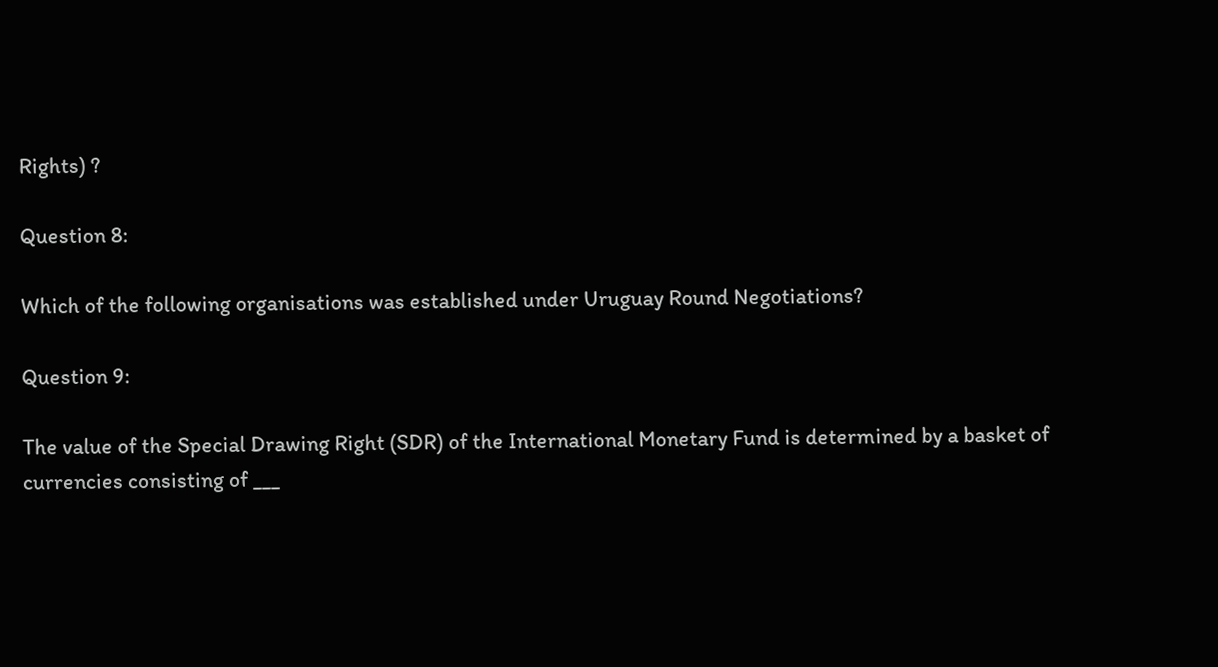Rights) ?

Question 8:

Which of the following organisations was established under Uruguay Round Negotiations?

Question 9:

The value of the Special Drawing Right (SDR) of the International Monetary Fund is determined by a basket of currencies consisting of ___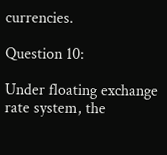currencies.

Question 10:

Under floating exchange rate system, the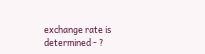exchange rate is determined - ?